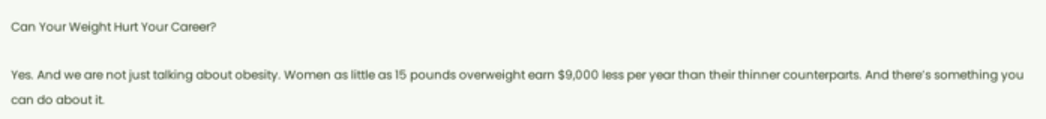Can Your Weight Hurt Your Career?

Yes. And we are not just talking about obesity. Women as little as 15 pounds overweight earn $9,000 less per year than their thinner counterparts. And there’s something you can do about it.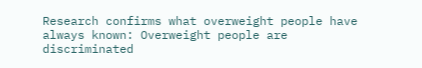Research confirms what overweight people have always known: Overweight people are discriminated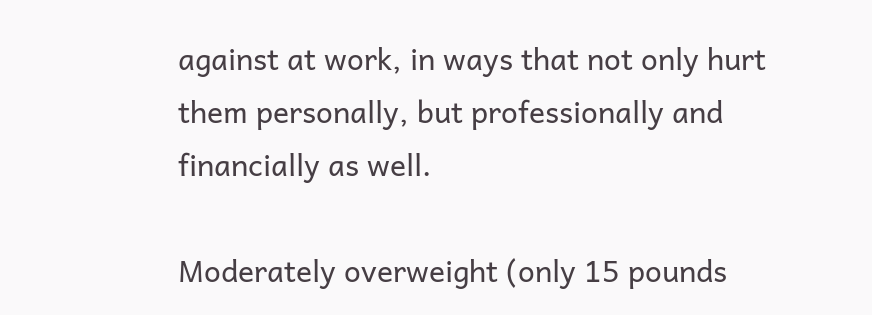against at work, in ways that not only hurt them personally, but professionally and financially as well.

Moderately overweight (only 15 pounds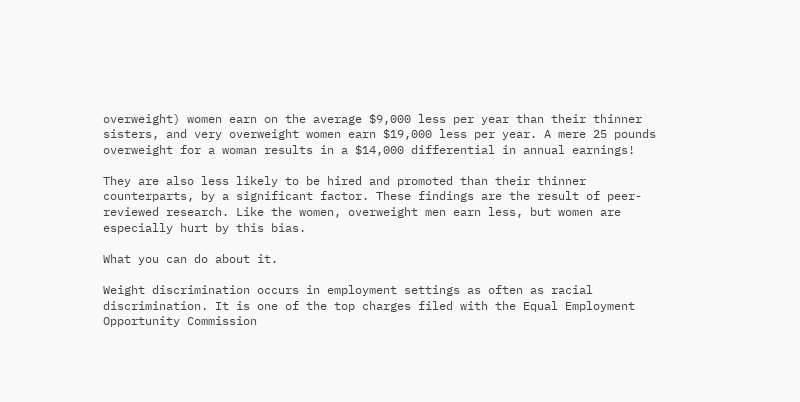overweight) women earn on the average $9,000 less per year than their thinner sisters, and very overweight women earn $19,000 less per year. A mere 25 pounds overweight for a woman results in a $14,000 differential in annual earnings!

They are also less likely to be hired and promoted than their thinner counterparts, by a significant factor. These findings are the result of peer-reviewed research. Like the women, overweight men earn less, but women are especially hurt by this bias.

What you can do about it.

Weight discrimination occurs in employment settings as often as racial discrimination. It is one of the top charges filed with the Equal Employment Opportunity Commission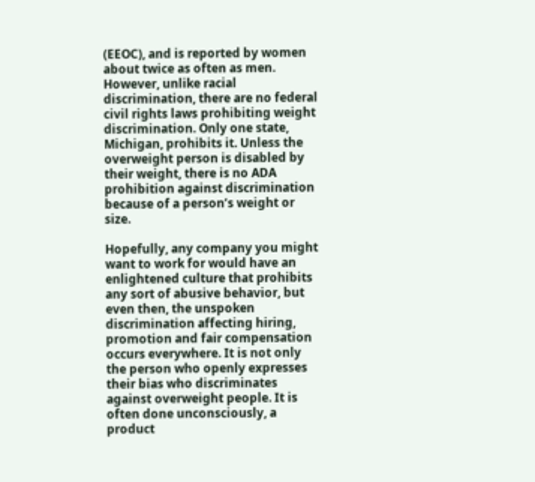(EEOC), and is reported by women about twice as often as men. However, unlike racial discrimination, there are no federal civil rights laws prohibiting weight discrimination. Only one state, Michigan, prohibits it. Unless the overweight person is disabled by their weight, there is no ADA prohibition against discrimination because of a person’s weight or size.

Hopefully, any company you might want to work for would have an enlightened culture that prohibits any sort of abusive behavior, but even then, the unspoken discrimination affecting hiring, promotion and fair compensation occurs everywhere. It is not only the person who openly expresses their bias who discriminates against overweight people. It is often done unconsciously, a product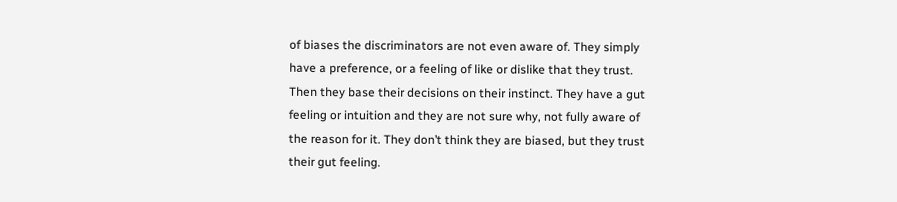of biases the discriminators are not even aware of. They simply have a preference, or a feeling of like or dislike that they trust. Then they base their decisions on their instinct. They have a gut feeling or intuition and they are not sure why, not fully aware of the reason for it. They don’t think they are biased, but they trust their gut feeling.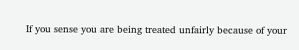If you sense you are being treated unfairly because of your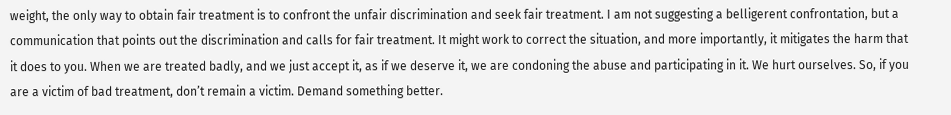weight, the only way to obtain fair treatment is to confront the unfair discrimination and seek fair treatment. I am not suggesting a belligerent confrontation, but a communication that points out the discrimination and calls for fair treatment. It might work to correct the situation, and more importantly, it mitigates the harm that it does to you. When we are treated badly, and we just accept it, as if we deserve it, we are condoning the abuse and participating in it. We hurt ourselves. So, if you are a victim of bad treatment, don’t remain a victim. Demand something better.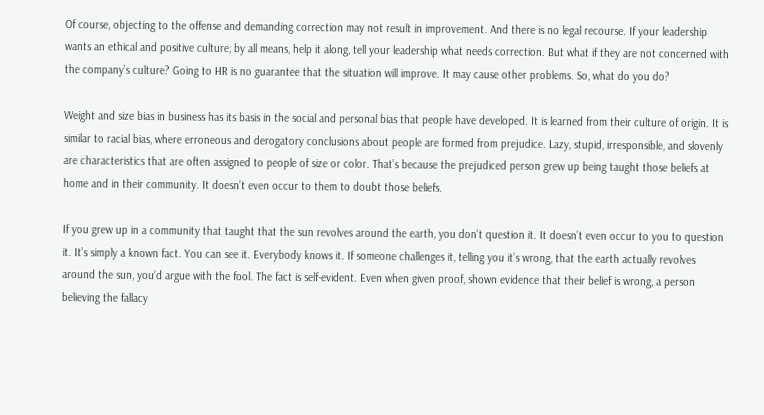Of course, objecting to the offense and demanding correction may not result in improvement. And there is no legal recourse. If your leadership wants an ethical and positive culture, by all means, help it along, tell your leadership what needs correction. But what if they are not concerned with the company’s culture? Going to HR is no guarantee that the situation will improve. It may cause other problems. So, what do you do?

Weight and size bias in business has its basis in the social and personal bias that people have developed. It is learned from their culture of origin. It is similar to racial bias, where erroneous and derogatory conclusions about people are formed from prejudice. Lazy, stupid, irresponsible, and slovenly are characteristics that are often assigned to people of size or color. That’s because the prejudiced person grew up being taught those beliefs at home and in their community. It doesn’t even occur to them to doubt those beliefs.

If you grew up in a community that taught that the sun revolves around the earth, you don’t question it. It doesn’t even occur to you to question it. It’s simply a known fact. You can see it. Everybody knows it. If someone challenges it, telling you it’s wrong, that the earth actually revolves around the sun, you’d argue with the fool. The fact is self-evident. Even when given proof, shown evidence that their belief is wrong, a person believing the fallacy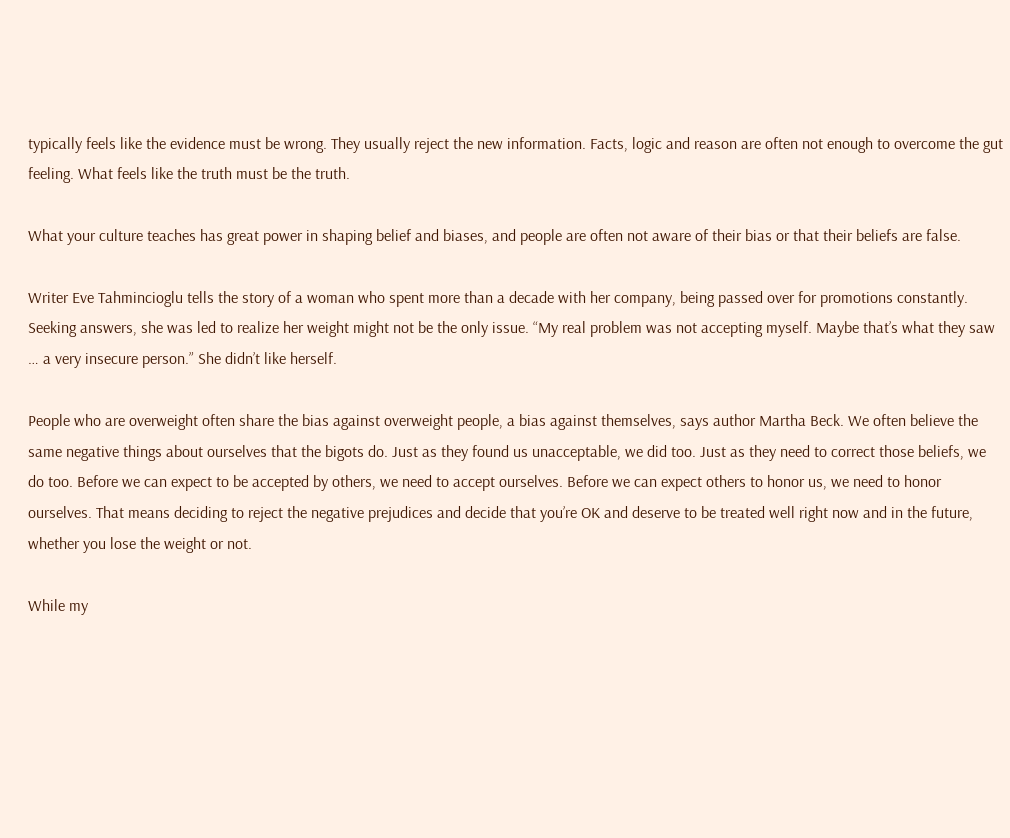typically feels like the evidence must be wrong. They usually reject the new information. Facts, logic and reason are often not enough to overcome the gut feeling. What feels like the truth must be the truth.

What your culture teaches has great power in shaping belief and biases, and people are often not aware of their bias or that their beliefs are false.

Writer Eve Tahmincioglu tells the story of a woman who spent more than a decade with her company, being passed over for promotions constantly. Seeking answers, she was led to realize her weight might not be the only issue. “My real problem was not accepting myself. Maybe that’s what they saw … a very insecure person.” She didn’t like herself.

People who are overweight often share the bias against overweight people, a bias against themselves, says author Martha Beck. We often believe the same negative things about ourselves that the bigots do. Just as they found us unacceptable, we did too. Just as they need to correct those beliefs, we do too. Before we can expect to be accepted by others, we need to accept ourselves. Before we can expect others to honor us, we need to honor ourselves. That means deciding to reject the negative prejudices and decide that you’re OK and deserve to be treated well right now and in the future, whether you lose the weight or not.

While my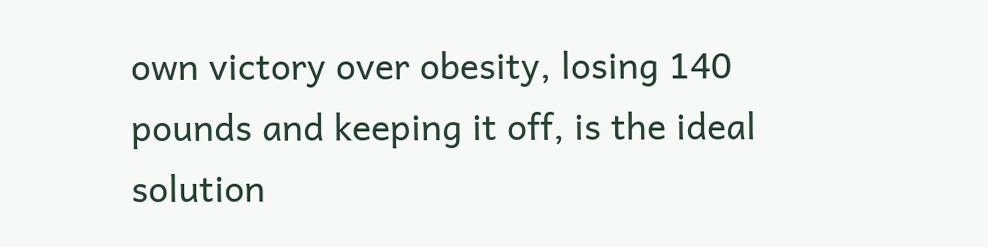own victory over obesity, losing 140 pounds and keeping it off, is the ideal solution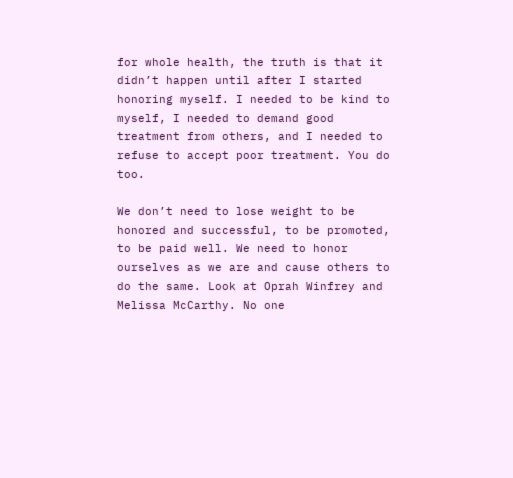for whole health, the truth is that it didn’t happen until after I started honoring myself. I needed to be kind to myself, I needed to demand good treatment from others, and I needed to refuse to accept poor treatment. You do too.

We don’t need to lose weight to be honored and successful, to be promoted, to be paid well. We need to honor ourselves as we are and cause others to do the same. Look at Oprah Winfrey and Melissa McCarthy. No one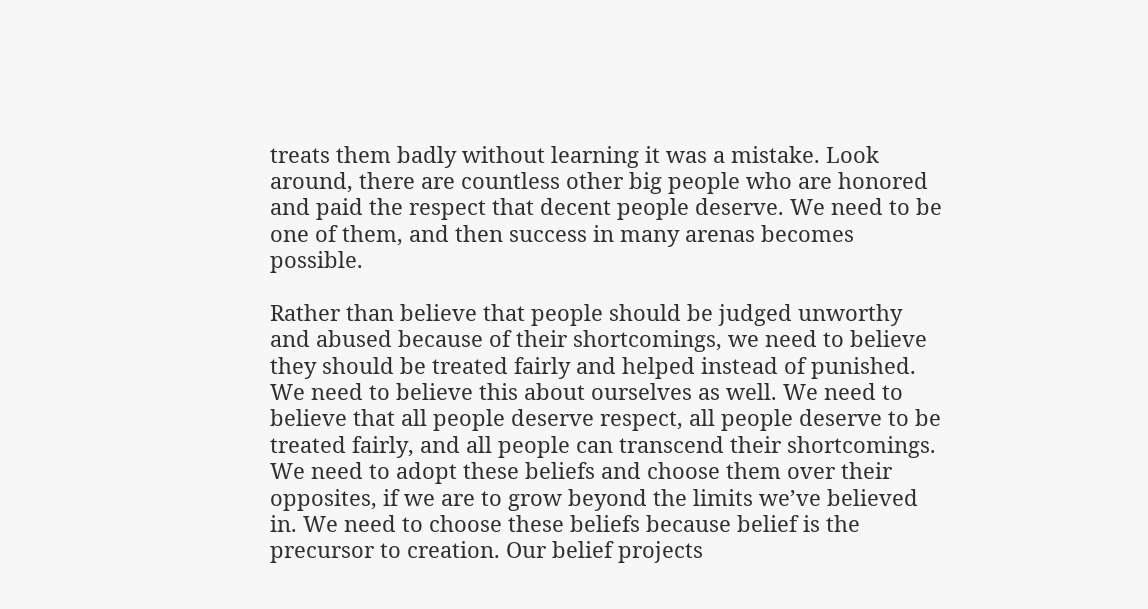treats them badly without learning it was a mistake. Look around, there are countless other big people who are honored and paid the respect that decent people deserve. We need to be one of them, and then success in many arenas becomes possible.

Rather than believe that people should be judged unworthy and abused because of their shortcomings, we need to believe they should be treated fairly and helped instead of punished. We need to believe this about ourselves as well. We need to believe that all people deserve respect, all people deserve to be treated fairly, and all people can transcend their shortcomings. We need to adopt these beliefs and choose them over their opposites, if we are to grow beyond the limits we’ve believed in. We need to choose these beliefs because belief is the precursor to creation. Our belief projects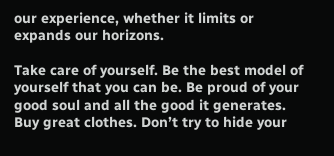our experience, whether it limits or expands our horizons.

Take care of yourself. Be the best model of yourself that you can be. Be proud of your good soul and all the good it generates. Buy great clothes. Don’t try to hide your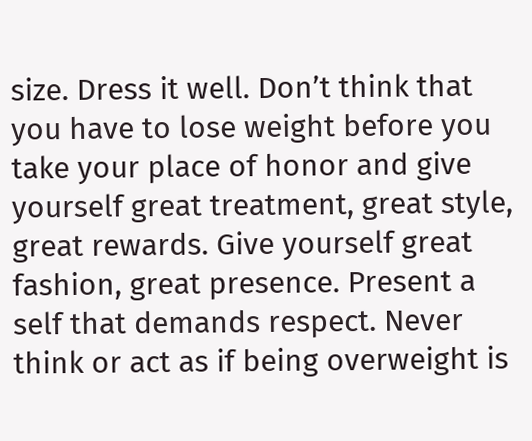size. Dress it well. Don’t think that you have to lose weight before you take your place of honor and give yourself great treatment, great style, great rewards. Give yourself great fashion, great presence. Present a self that demands respect. Never think or act as if being overweight is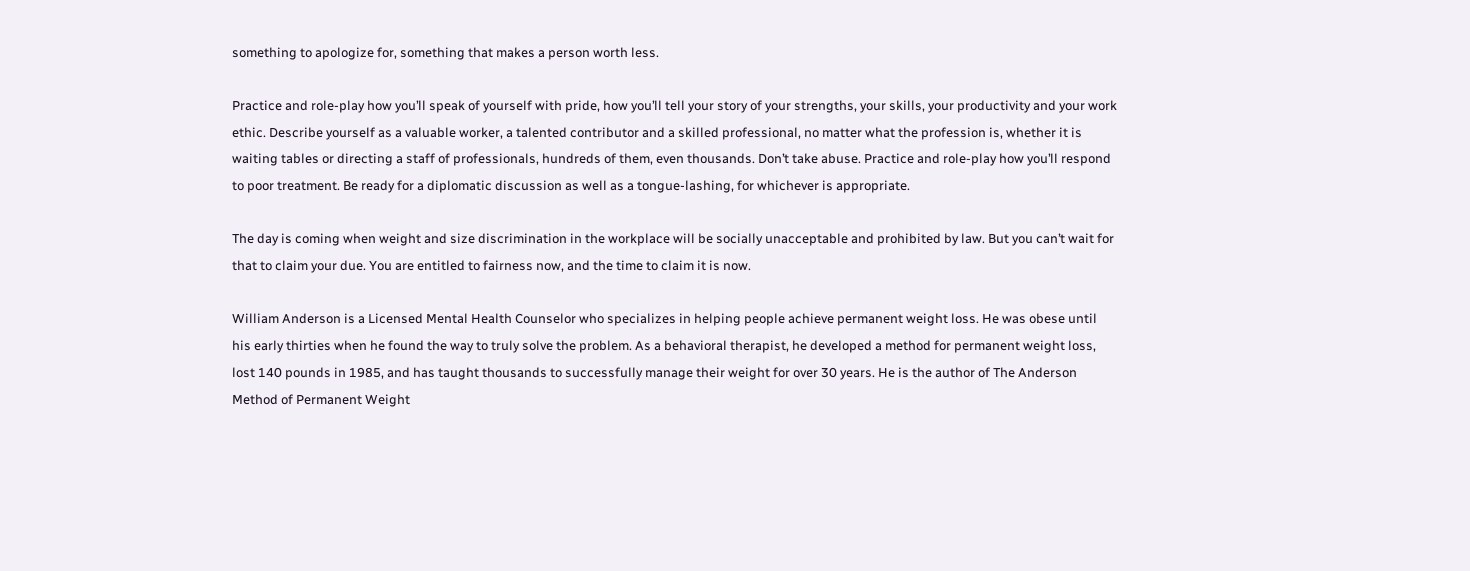something to apologize for, something that makes a person worth less.

Practice and role-play how you’ll speak of yourself with pride, how you’ll tell your story of your strengths, your skills, your productivity and your work ethic. Describe yourself as a valuable worker, a talented contributor and a skilled professional, no matter what the profession is, whether it is waiting tables or directing a staff of professionals, hundreds of them, even thousands. Don’t take abuse. Practice and role-play how you’ll respond to poor treatment. Be ready for a diplomatic discussion as well as a tongue-lashing, for whichever is appropriate.

The day is coming when weight and size discrimination in the workplace will be socially unacceptable and prohibited by law. But you can’t wait for that to claim your due. You are entitled to fairness now, and the time to claim it is now.

William Anderson is a Licensed Mental Health Counselor who specializes in helping people achieve permanent weight loss. He was obese until his early thirties when he found the way to truly solve the problem. As a behavioral therapist, he developed a method for permanent weight loss, lost 140 pounds in 1985, and has taught thousands to successfully manage their weight for over 30 years. He is the author of The Anderson Method of Permanent Weight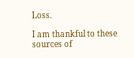Loss.

I am thankful to these sources of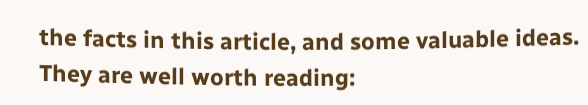the facts in this article, and some valuable ideas. They are well worth reading: